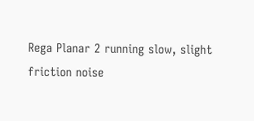Rega Planar 2 running slow, slight friction noise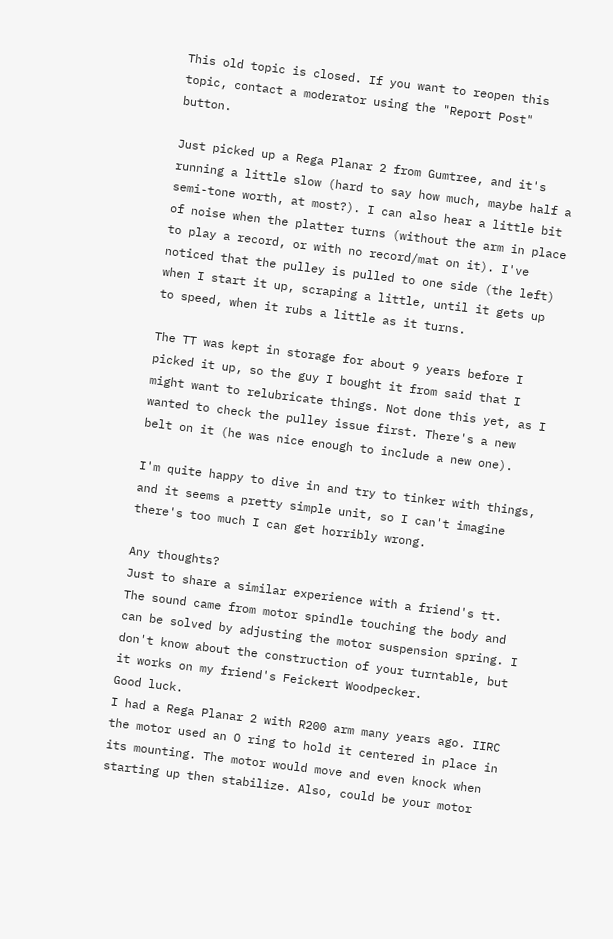This old topic is closed. If you want to reopen this topic, contact a moderator using the "Report Post" button.

Just picked up a Rega Planar 2 from Gumtree, and it's running a little slow (hard to say how much, maybe half a semi-tone worth, at most?). I can also hear a little bit of noise when the platter turns (without the arm in place to play a record, or with no record/mat on it). I've noticed that the pulley is pulled to one side (the left) when I start it up, scraping a little, until it gets up to speed, when it rubs a little as it turns.

The TT was kept in storage for about 9 years before I picked it up, so the guy I bought it from said that I might want to relubricate things. Not done this yet, as I wanted to check the pulley issue first. There's a new belt on it (he was nice enough to include a new one).

I'm quite happy to dive in and try to tinker with things, and it seems a pretty simple unit, so I can't imagine there's too much I can get horribly wrong.

Any thoughts?
Just to share a similar experience with a friend's tt. The sound came from motor spindle touching the body and can be solved by adjusting the motor suspension spring. I don't know about the construction of your turntable, but it works on my friend's Feickert Woodpecker.
Good luck.
I had a Rega Planar 2 with R200 arm many years ago. IIRC the motor used an O ring to hold it centered in place in its mounting. The motor would move and even knock when starting up then stabilize. Also, could be your motor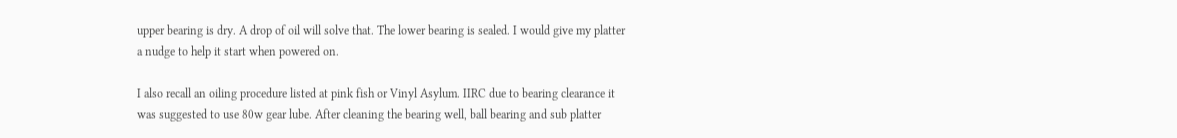upper bearing is dry. A drop of oil will solve that. The lower bearing is sealed. I would give my platter a nudge to help it start when powered on.

I also recall an oiling procedure listed at pink fish or Vinyl Asylum. IIRC due to bearing clearance it was suggested to use 80w gear lube. After cleaning the bearing well, ball bearing and sub platter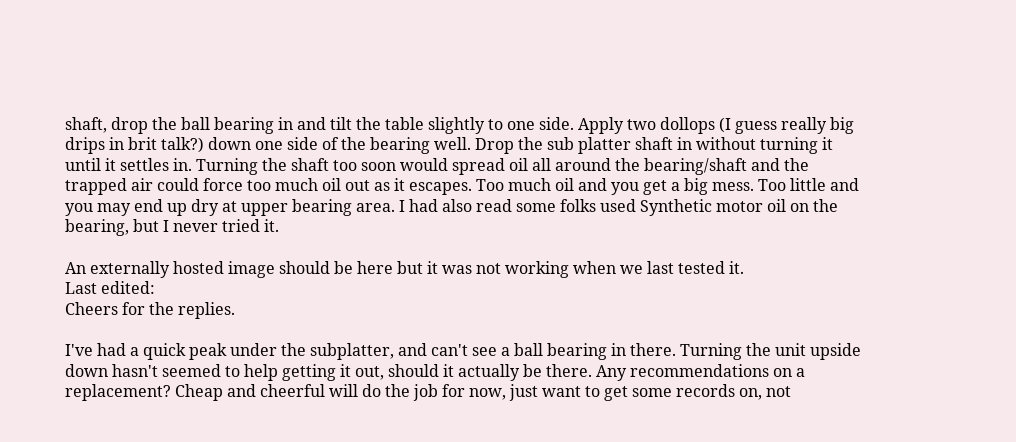shaft, drop the ball bearing in and tilt the table slightly to one side. Apply two dollops (I guess really big drips in brit talk?) down one side of the bearing well. Drop the sub platter shaft in without turning it until it settles in. Turning the shaft too soon would spread oil all around the bearing/shaft and the trapped air could force too much oil out as it escapes. Too much oil and you get a big mess. Too little and you may end up dry at upper bearing area. I had also read some folks used Synthetic motor oil on the bearing, but I never tried it.

An externally hosted image should be here but it was not working when we last tested it.
Last edited:
Cheers for the replies.

I've had a quick peak under the subplatter, and can't see a ball bearing in there. Turning the unit upside down hasn't seemed to help getting it out, should it actually be there. Any recommendations on a replacement? Cheap and cheerful will do the job for now, just want to get some records on, not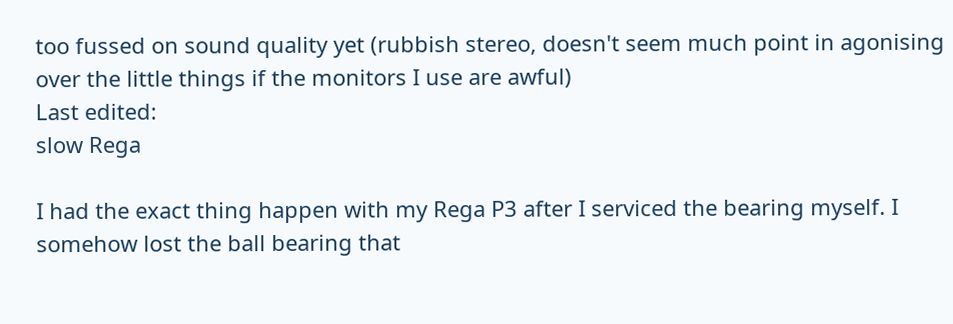too fussed on sound quality yet (rubbish stereo, doesn't seem much point in agonising over the little things if the monitors I use are awful)
Last edited:
slow Rega

I had the exact thing happen with my Rega P3 after I serviced the bearing myself. I somehow lost the ball bearing that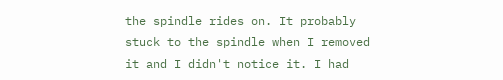the spindle rides on. It probably stuck to the spindle when I removed it and I didn't notice it. I had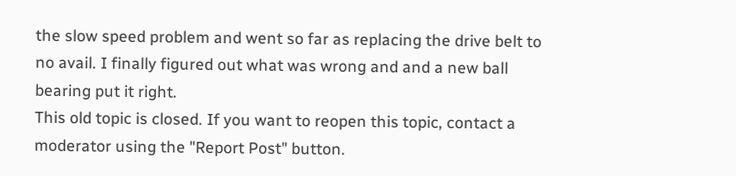the slow speed problem and went so far as replacing the drive belt to no avail. I finally figured out what was wrong and and a new ball bearing put it right.
This old topic is closed. If you want to reopen this topic, contact a moderator using the "Report Post" button.